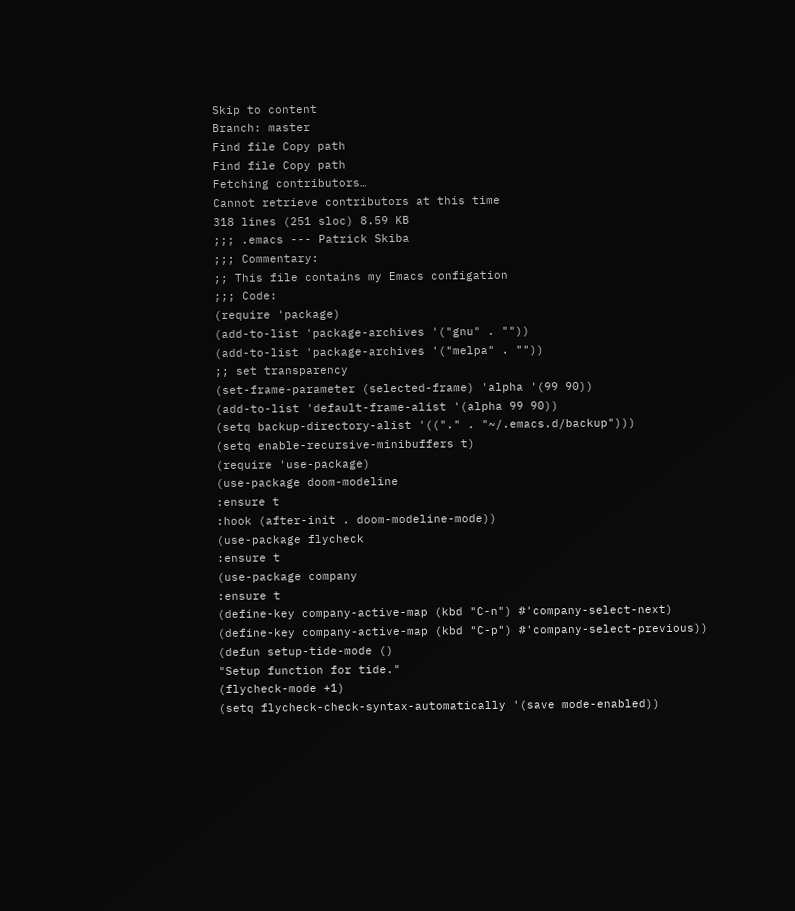Skip to content
Branch: master
Find file Copy path
Find file Copy path
Fetching contributors…
Cannot retrieve contributors at this time
318 lines (251 sloc) 8.59 KB
;;; .emacs --- Patrick Skiba
;;; Commentary:
;; This file contains my Emacs configation
;;; Code:
(require 'package)
(add-to-list 'package-archives '("gnu" . ""))
(add-to-list 'package-archives '("melpa" . ""))
;; set transparency
(set-frame-parameter (selected-frame) 'alpha '(99 90))
(add-to-list 'default-frame-alist '(alpha 99 90))
(setq backup-directory-alist '(("." . "~/.emacs.d/backup")))
(setq enable-recursive-minibuffers t)
(require 'use-package)
(use-package doom-modeline
:ensure t
:hook (after-init . doom-modeline-mode))
(use-package flycheck
:ensure t
(use-package company
:ensure t
(define-key company-active-map (kbd "C-n") #'company-select-next)
(define-key company-active-map (kbd "C-p") #'company-select-previous))
(defun setup-tide-mode ()
"Setup function for tide."
(flycheck-mode +1)
(setq flycheck-check-syntax-automatically '(save mode-enabled))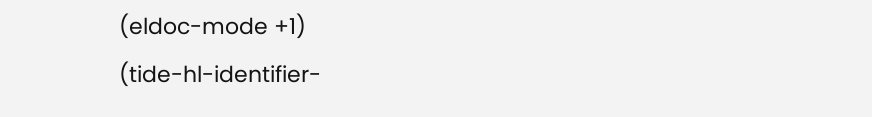(eldoc-mode +1)
(tide-hl-identifier-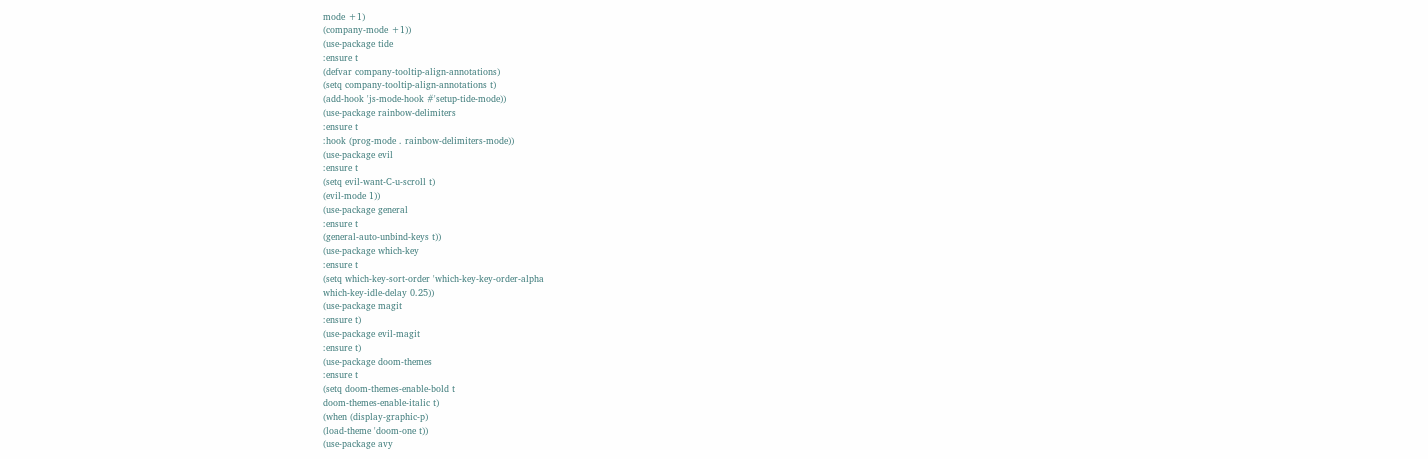mode +1)
(company-mode +1))
(use-package tide
:ensure t
(defvar company-tooltip-align-annotations)
(setq company-tooltip-align-annotations t)
(add-hook 'js-mode-hook #'setup-tide-mode))
(use-package rainbow-delimiters
:ensure t
:hook (prog-mode . rainbow-delimiters-mode))
(use-package evil
:ensure t
(setq evil-want-C-u-scroll t)
(evil-mode 1))
(use-package general
:ensure t
(general-auto-unbind-keys t))
(use-package which-key
:ensure t
(setq which-key-sort-order 'which-key-key-order-alpha
which-key-idle-delay 0.25))
(use-package magit
:ensure t)
(use-package evil-magit
:ensure t)
(use-package doom-themes
:ensure t
(setq doom-themes-enable-bold t
doom-themes-enable-italic t)
(when (display-graphic-p)
(load-theme 'doom-one t))
(use-package avy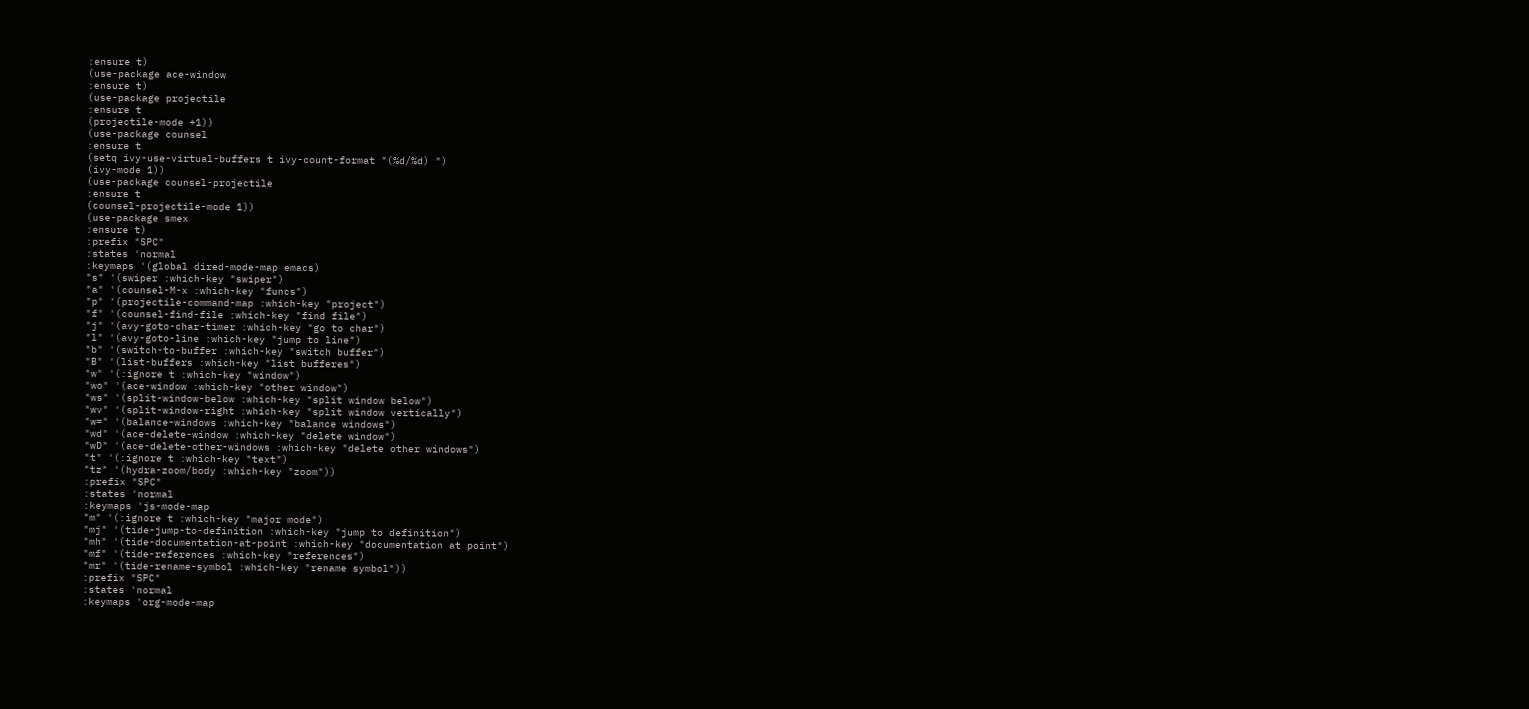:ensure t)
(use-package ace-window
:ensure t)
(use-package projectile
:ensure t
(projectile-mode +1))
(use-package counsel
:ensure t
(setq ivy-use-virtual-buffers t ivy-count-format "(%d/%d) ")
(ivy-mode 1))
(use-package counsel-projectile
:ensure t
(counsel-projectile-mode 1))
(use-package smex
:ensure t)
:prefix "SPC"
:states 'normal
:keymaps '(global dired-mode-map emacs)
"s" '(swiper :which-key "swiper")
"a" '(counsel-M-x :which-key "funcs")
"p" '(projectile-command-map :which-key "project")
"f" '(counsel-find-file :which-key "find file")
"j" '(avy-goto-char-timer :which-key "go to char")
"l" '(avy-goto-line :which-key "jump to line")
"b" '(switch-to-buffer :which-key "switch buffer")
"B" '(list-buffers :which-key "list bufferes")
"w" '(:ignore t :which-key "window")
"wo" '(ace-window :which-key "other window")
"ws" '(split-window-below :which-key "split window below")
"wv" '(split-window-right :which-key "split window vertically")
"w=" '(balance-windows :which-key "balance windows")
"wd" '(ace-delete-window :which-key "delete window")
"wD" '(ace-delete-other-windows :which-key "delete other windows")
"t" '(:ignore t :which-key "text")
"tz" '(hydra-zoom/body :which-key "zoom"))
:prefix "SPC"
:states 'normal
:keymaps 'js-mode-map
"m" '(:ignore t :which-key "major mode")
"mj" '(tide-jump-to-definition :which-key "jump to definition")
"mh" '(tide-documentation-at-point :which-key "documentation at point")
"mf" '(tide-references :which-key "references")
"mr" '(tide-rename-symbol :which-key "rename symbol"))
:prefix "SPC"
:states 'normal
:keymaps 'org-mode-map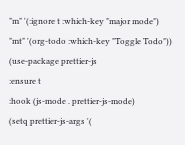"m" '(:ignore t :which-key "major mode")
"mt" '(org-todo :which-key "Toggle Todo"))
(use-package prettier-js
:ensure t
:hook (js-mode . prettier-js-mode)
(setq prettier-js-args '(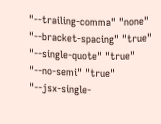"--trailing-comma" "none"
"--bracket-spacing" "true"
"--single-quote" "true"
"--no-semi" "true"
"--jsx-single-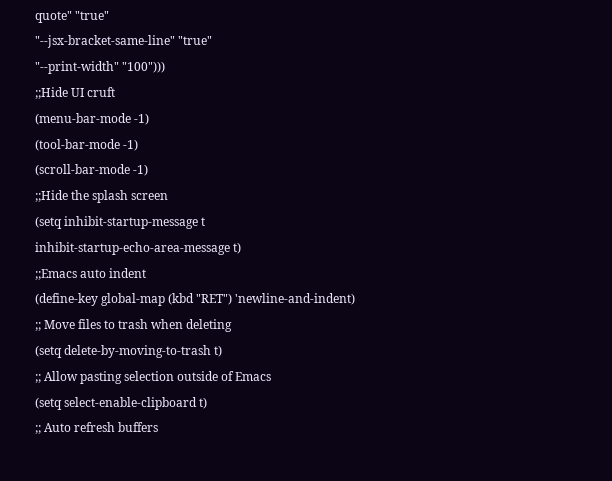quote" "true"
"--jsx-bracket-same-line" "true"
"--print-width" "100")))
;;Hide UI cruft
(menu-bar-mode -1)
(tool-bar-mode -1)
(scroll-bar-mode -1)
;;Hide the splash screen
(setq inhibit-startup-message t
inhibit-startup-echo-area-message t)
;;Emacs auto indent
(define-key global-map (kbd "RET") 'newline-and-indent)
;; Move files to trash when deleting
(setq delete-by-moving-to-trash t)
;; Allow pasting selection outside of Emacs
(setq select-enable-clipboard t)
;; Auto refresh buffers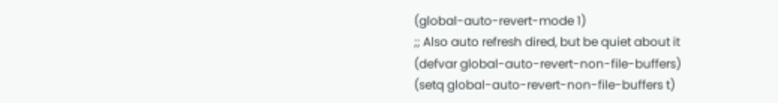(global-auto-revert-mode 1)
;; Also auto refresh dired, but be quiet about it
(defvar global-auto-revert-non-file-buffers)
(setq global-auto-revert-non-file-buffers t)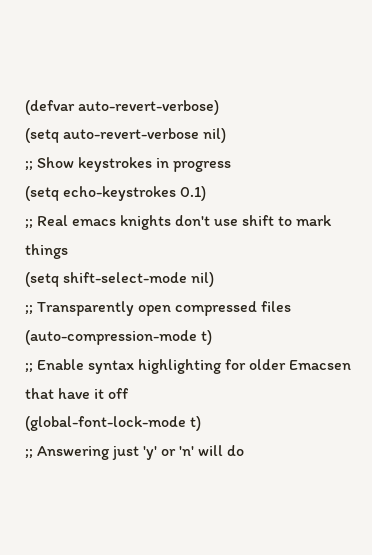(defvar auto-revert-verbose)
(setq auto-revert-verbose nil)
;; Show keystrokes in progress
(setq echo-keystrokes 0.1)
;; Real emacs knights don't use shift to mark things
(setq shift-select-mode nil)
;; Transparently open compressed files
(auto-compression-mode t)
;; Enable syntax highlighting for older Emacsen that have it off
(global-font-lock-mode t)
;; Answering just 'y' or 'n' will do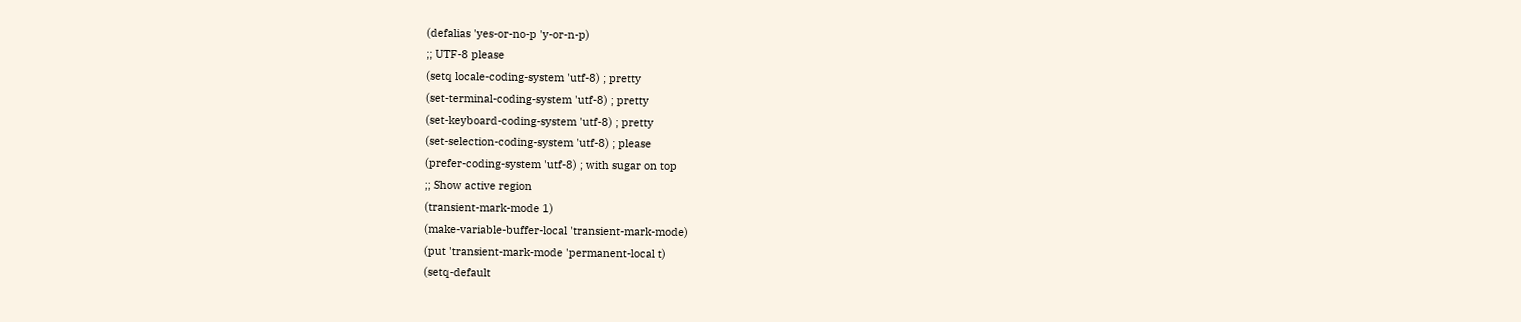(defalias 'yes-or-no-p 'y-or-n-p)
;; UTF-8 please
(setq locale-coding-system 'utf-8) ; pretty
(set-terminal-coding-system 'utf-8) ; pretty
(set-keyboard-coding-system 'utf-8) ; pretty
(set-selection-coding-system 'utf-8) ; please
(prefer-coding-system 'utf-8) ; with sugar on top
;; Show active region
(transient-mark-mode 1)
(make-variable-buffer-local 'transient-mark-mode)
(put 'transient-mark-mode 'permanent-local t)
(setq-default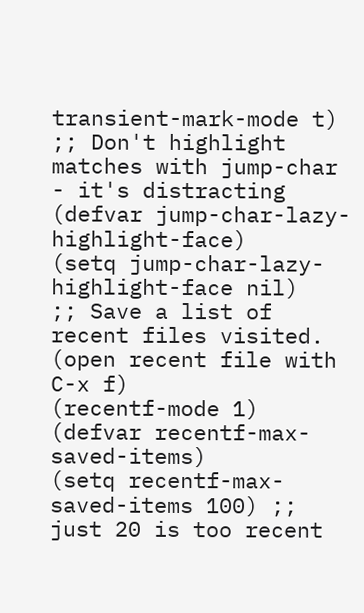transient-mark-mode t)
;; Don't highlight matches with jump-char - it's distracting
(defvar jump-char-lazy-highlight-face)
(setq jump-char-lazy-highlight-face nil)
;; Save a list of recent files visited. (open recent file with C-x f)
(recentf-mode 1)
(defvar recentf-max-saved-items)
(setq recentf-max-saved-items 100) ;; just 20 is too recent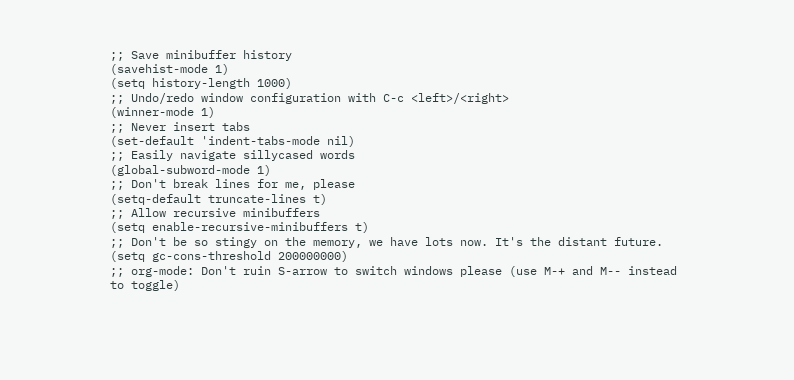;; Save minibuffer history
(savehist-mode 1)
(setq history-length 1000)
;; Undo/redo window configuration with C-c <left>/<right>
(winner-mode 1)
;; Never insert tabs
(set-default 'indent-tabs-mode nil)
;; Easily navigate sillycased words
(global-subword-mode 1)
;; Don't break lines for me, please
(setq-default truncate-lines t)
;; Allow recursive minibuffers
(setq enable-recursive-minibuffers t)
;; Don't be so stingy on the memory, we have lots now. It's the distant future.
(setq gc-cons-threshold 200000000)
;; org-mode: Don't ruin S-arrow to switch windows please (use M-+ and M-- instead to toggle)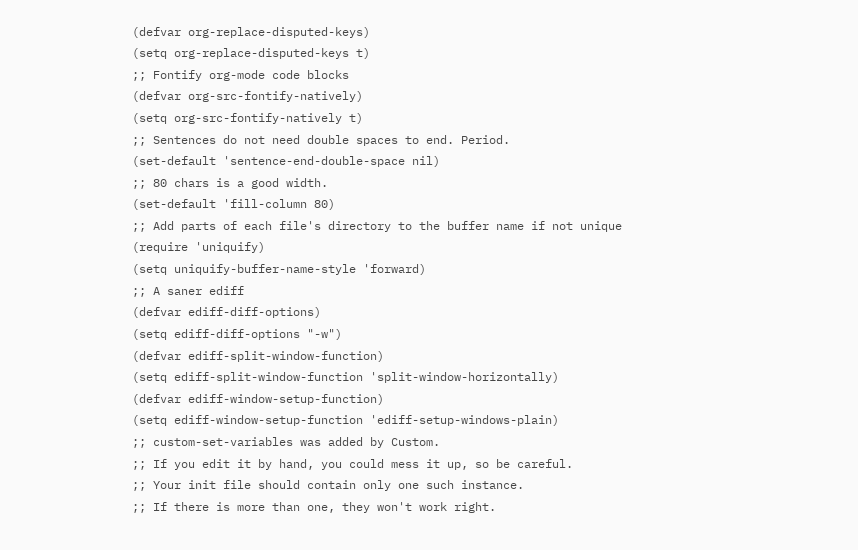(defvar org-replace-disputed-keys)
(setq org-replace-disputed-keys t)
;; Fontify org-mode code blocks
(defvar org-src-fontify-natively)
(setq org-src-fontify-natively t)
;; Sentences do not need double spaces to end. Period.
(set-default 'sentence-end-double-space nil)
;; 80 chars is a good width.
(set-default 'fill-column 80)
;; Add parts of each file's directory to the buffer name if not unique
(require 'uniquify)
(setq uniquify-buffer-name-style 'forward)
;; A saner ediff
(defvar ediff-diff-options)
(setq ediff-diff-options "-w")
(defvar ediff-split-window-function)
(setq ediff-split-window-function 'split-window-horizontally)
(defvar ediff-window-setup-function)
(setq ediff-window-setup-function 'ediff-setup-windows-plain)
;; custom-set-variables was added by Custom.
;; If you edit it by hand, you could mess it up, so be careful.
;; Your init file should contain only one such instance.
;; If there is more than one, they won't work right.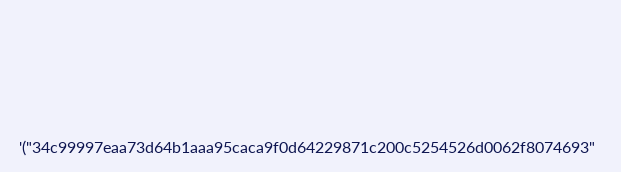'("34c99997eaa73d64b1aaa95caca9f0d64229871c200c5254526d0062f8074693"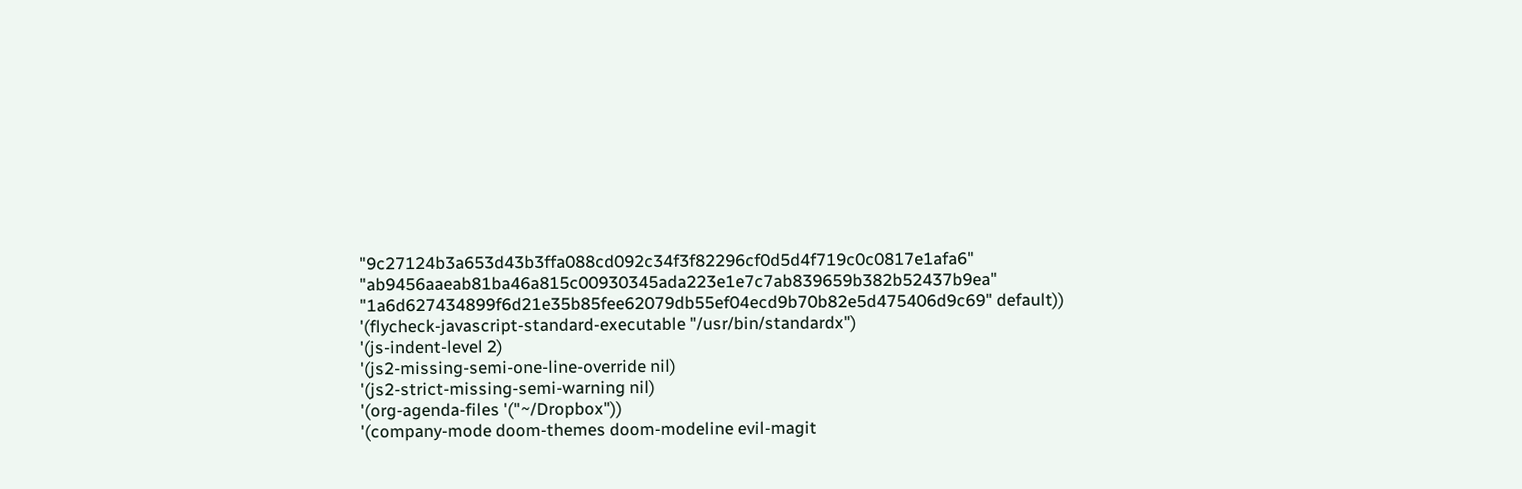"9c27124b3a653d43b3ffa088cd092c34f3f82296cf0d5d4f719c0c0817e1afa6" "ab9456aaeab81ba46a815c00930345ada223e1e7c7ab839659b382b52437b9ea" "1a6d627434899f6d21e35b85fee62079db55ef04ecd9b70b82e5d475406d9c69" default))
'(flycheck-javascript-standard-executable "/usr/bin/standardx")
'(js-indent-level 2)
'(js2-missing-semi-one-line-override nil)
'(js2-strict-missing-semi-warning nil)
'(org-agenda-files '("~/Dropbox"))
'(company-mode doom-themes doom-modeline evil-magit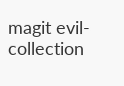magit evil-collection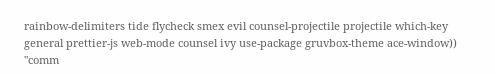rainbow-delimiters tide flycheck smex evil counsel-projectile projectile which-key general prettier-js web-mode counsel ivy use-package gruvbox-theme ace-window))
"comm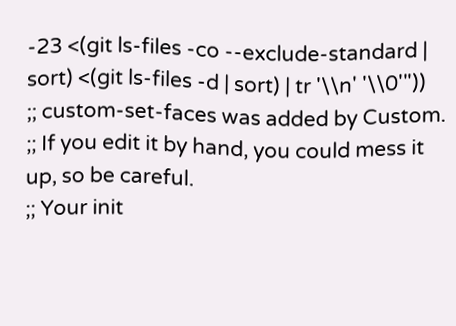-23 <(git ls-files -co --exclude-standard | sort) <(git ls-files -d | sort) | tr '\\n' '\\0'"))
;; custom-set-faces was added by Custom.
;; If you edit it by hand, you could mess it up, so be careful.
;; Your init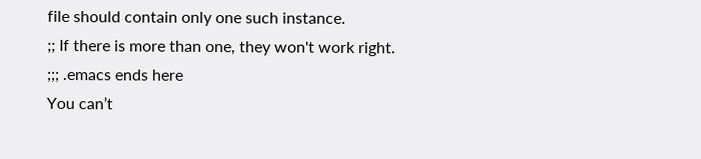file should contain only one such instance.
;; If there is more than one, they won't work right.
;;; .emacs ends here
You can’t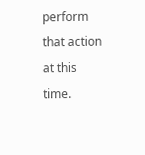perform that action at this time.